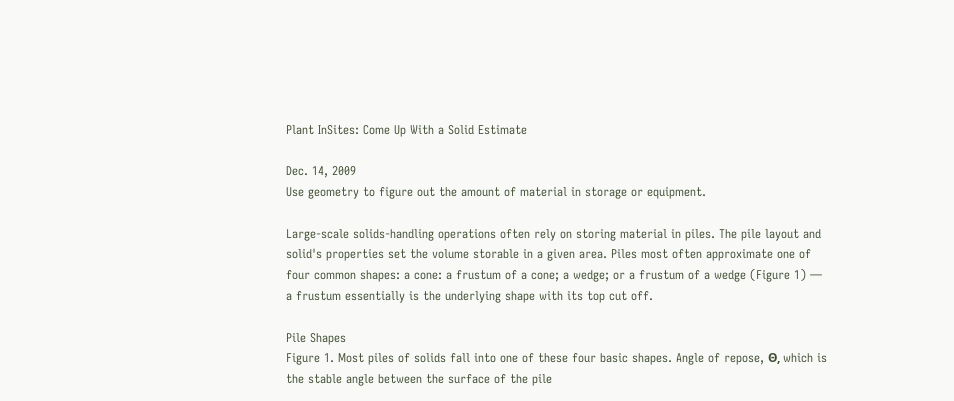Plant InSites: Come Up With a Solid Estimate

Dec. 14, 2009
Use geometry to figure out the amount of material in storage or equipment.

Large-scale solids-handling operations often rely on storing material in piles. The pile layout and solid's properties set the volume storable in a given area. Piles most often approximate one of four common shapes: a cone: a frustum of a cone; a wedge; or a frustum of a wedge (Figure 1) — a frustum essentially is the underlying shape with its top cut off.

Pile Shapes
Figure 1. Most piles of solids fall into one of these four basic shapes. Angle of repose, Θ, which is the stable angle between the surface of the pile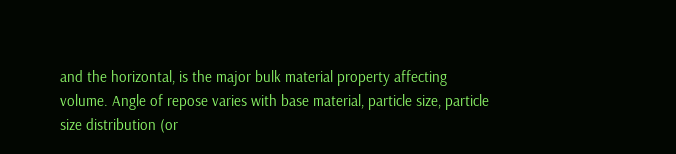and the horizontal, is the major bulk material property affecting volume. Angle of repose varies with base material, particle size, particle size distribution (or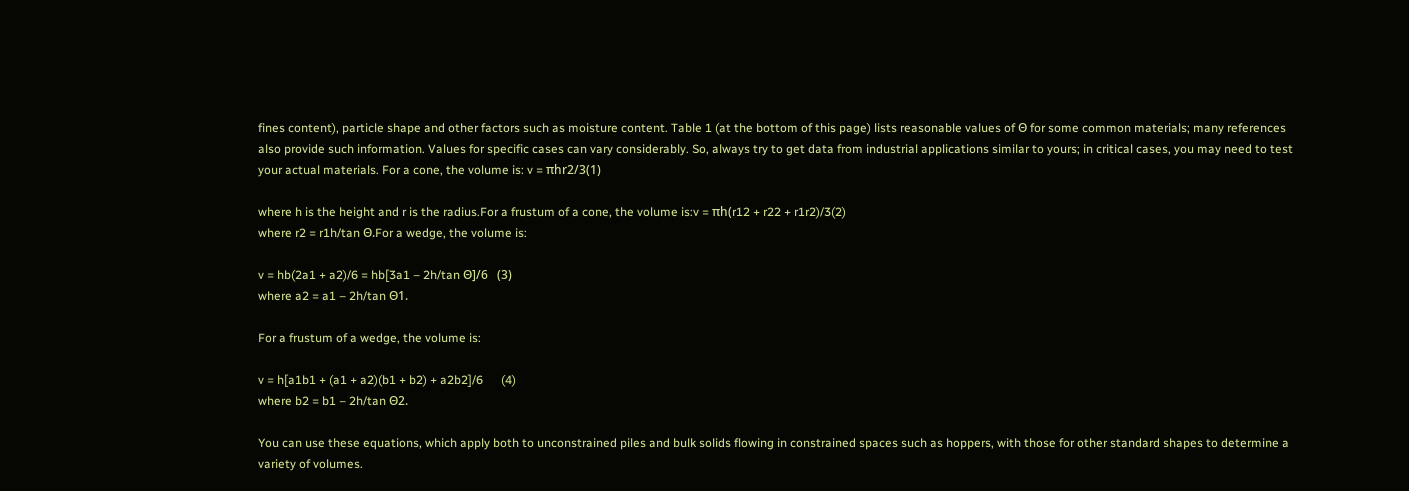fines content), particle shape and other factors such as moisture content. Table 1 (at the bottom of this page) lists reasonable values of Θ for some common materials; many references also provide such information. Values for specific cases can vary considerably. So, always try to get data from industrial applications similar to yours; in critical cases, you may need to test your actual materials. For a cone, the volume is: v = πhr2/3(1)

where h is the height and r is the radius.For a frustum of a cone, the volume is:v = πh(r12 + r22 + r1r2)/3(2)
where r2 = r1h/tan Θ.For a wedge, the volume is:

v = hb(2a1 + a2)/6 = hb[3a1 – 2h/tan Θ]/6   (3)
where a2 = a1 – 2h/tan Θ1.

For a frustum of a wedge, the volume is:

v = h[a1b1 + (a1 + a2)(b1 + b2) + a2b2]/6      (4)
where b2 = b1 – 2h/tan Θ2.

You can use these equations, which apply both to unconstrained piles and bulk solids flowing in constrained spaces such as hoppers, with those for other standard shapes to determine a variety of volumes.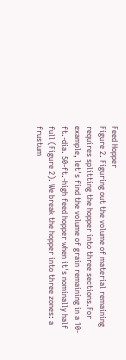Feed Hopper
Figure 2. Figuring out the volume of material remaining requires splitting the hopper into three sections.For example, let's find the volume of grain remaining in a 10-ft.-dia. 50-ft.-high feed hopper when it's nominally half full (Figure 2). We break the hopper into three zones: a frustum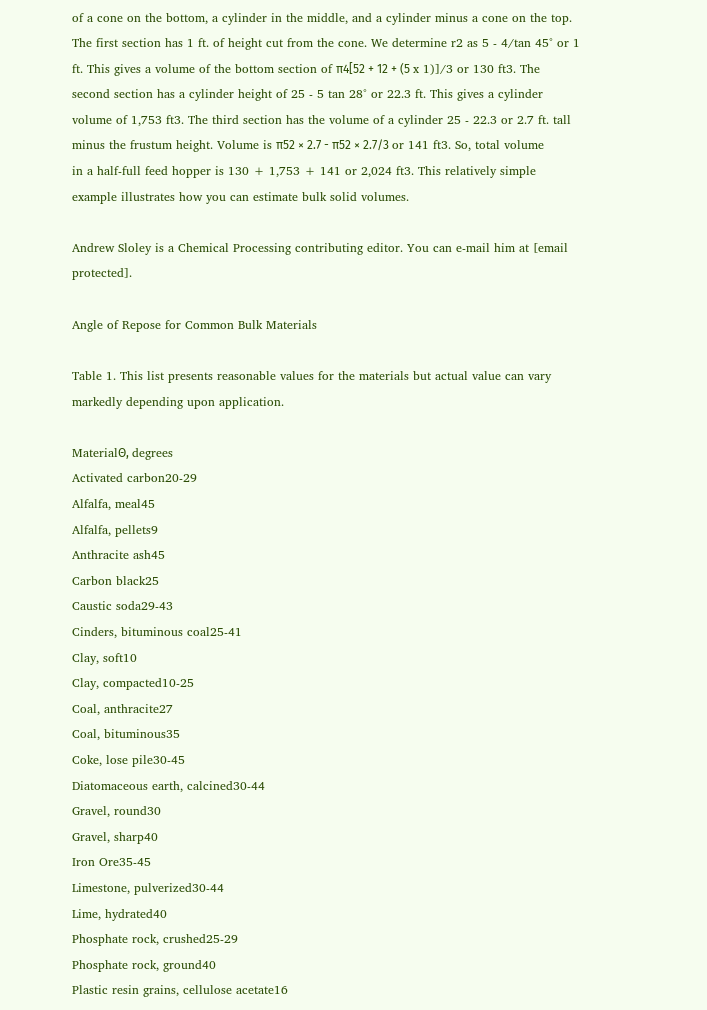of a cone on the bottom, a cylinder in the middle, and a cylinder minus a cone on the top. The first section has 1 ft. of height cut from the cone. We determine r2 as 5 - 4/tan 45° or 1 ft. This gives a volume of the bottom section of π4[52 + 12 + (5 x 1)]/3 or 130 ft3. The second section has a cylinder height of 25 - 5 tan 28° or 22.3 ft. This gives a cylinder volume of 1,753 ft3. The third section has the volume of a cylinder 25 - 22.3 or 2.7 ft. tall minus the frustum height. Volume is π52 × 2.7 - π52 × 2.7/3 or 141 ft3. So, total volume in a half-full feed hopper is 130 + 1,753 + 141 or 2,024 ft3. This relatively simple example illustrates how you can estimate bulk solid volumes.

Andrew Sloley is a Chemical Processing contributing editor. You can e-mail him at [email protected].

Angle of Repose for Common Bulk Materials

Table 1. This list presents reasonable values for the materials but actual value can vary markedly depending upon application.

MaterialΘ, degrees
Activated carbon20-29
Alfalfa, meal45
Alfalfa, pellets9
Anthracite ash45
Carbon black25
Caustic soda29-43
Cinders, bituminous coal25-41
Clay, soft10
Clay, compacted10-25
Coal, anthracite27
Coal, bituminous35
Coke, lose pile30-45
Diatomaceous earth, calcined30-44
Gravel, round30
Gravel, sharp40
Iron Ore35-45
Limestone, pulverized30-44
Lime, hydrated40
Phosphate rock, crushed25-29
Phosphate rock, ground40
Plastic resin grains, cellulose acetate16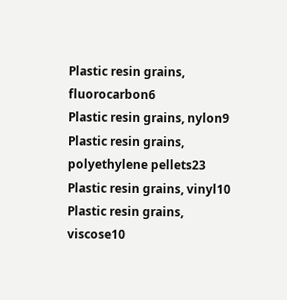Plastic resin grains, fluorocarbon6
Plastic resin grains, nylon9
Plastic resin grains, polyethylene pellets23
Plastic resin grains, vinyl10
Plastic resin grains, viscose10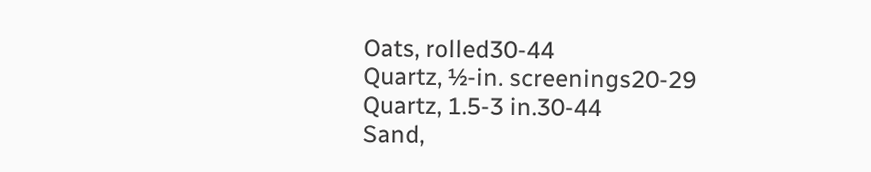Oats, rolled30-44
Quartz, ½-in. screenings20-29
Quartz, 1.5-3 in.30-44
Sand,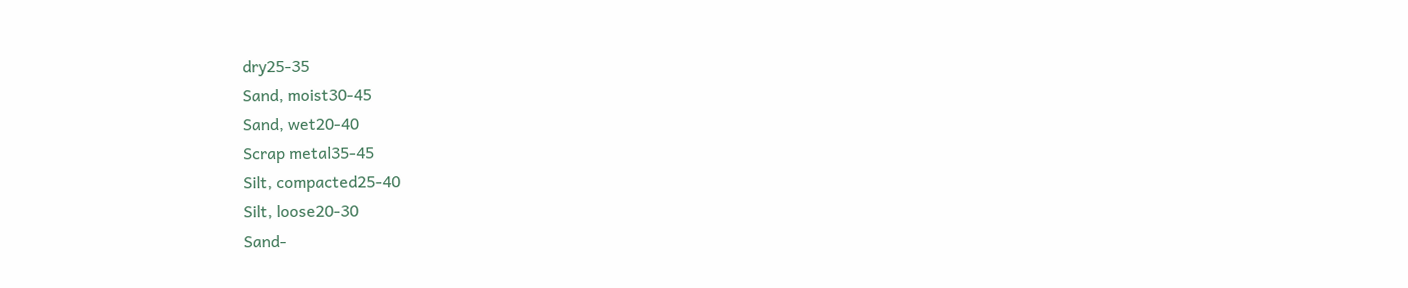dry25-35
Sand, moist30-45
Sand, wet20-40
Scrap metal35-45
Silt, compacted25-40
Silt, loose20-30
Sand-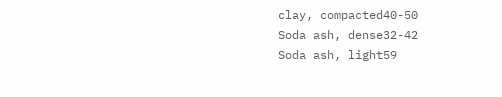clay, compacted40-50
Soda ash, dense32-42
Soda ash, light59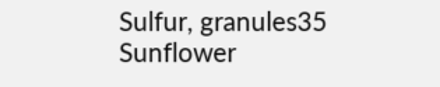Sulfur, granules35
Sunflower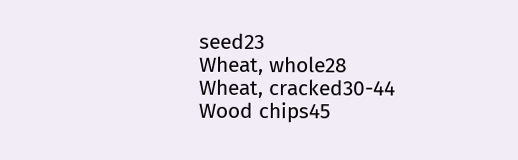seed23
Wheat, whole28
Wheat, cracked30-44
Wood chips45